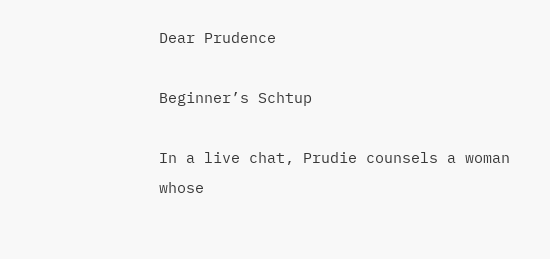Dear Prudence

Beginner’s Schtup

In a live chat, Prudie counsels a woman whose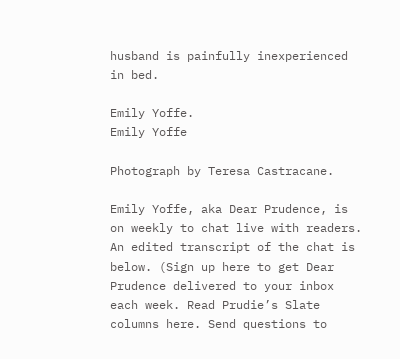husband is painfully inexperienced in bed.

Emily Yoffe.
Emily Yoffe

Photograph by Teresa Castracane.

Emily Yoffe, aka Dear Prudence, is on weekly to chat live with readers. An edited transcript of the chat is below. (Sign up here to get Dear Prudence delivered to your inbox each week. Read Prudie’s Slate columns here. Send questions to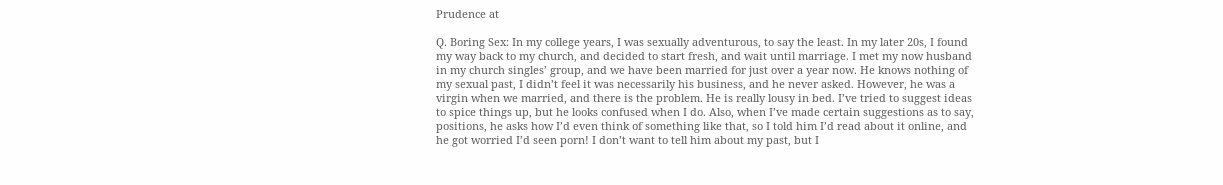Prudence at

Q. Boring Sex: In my college years, I was sexually adventurous, to say the least. In my later 20s, I found my way back to my church, and decided to start fresh, and wait until marriage. I met my now husband in my church singles’ group, and we have been married for just over a year now. He knows nothing of my sexual past, I didn’t feel it was necessarily his business, and he never asked. However, he was a virgin when we married, and there is the problem. He is really lousy in bed. I’ve tried to suggest ideas to spice things up, but he looks confused when I do. Also, when I’ve made certain suggestions as to say, positions, he asks how I’d even think of something like that, so I told him I’d read about it online, and he got worried I’d seen porn! I don’t want to tell him about my past, but I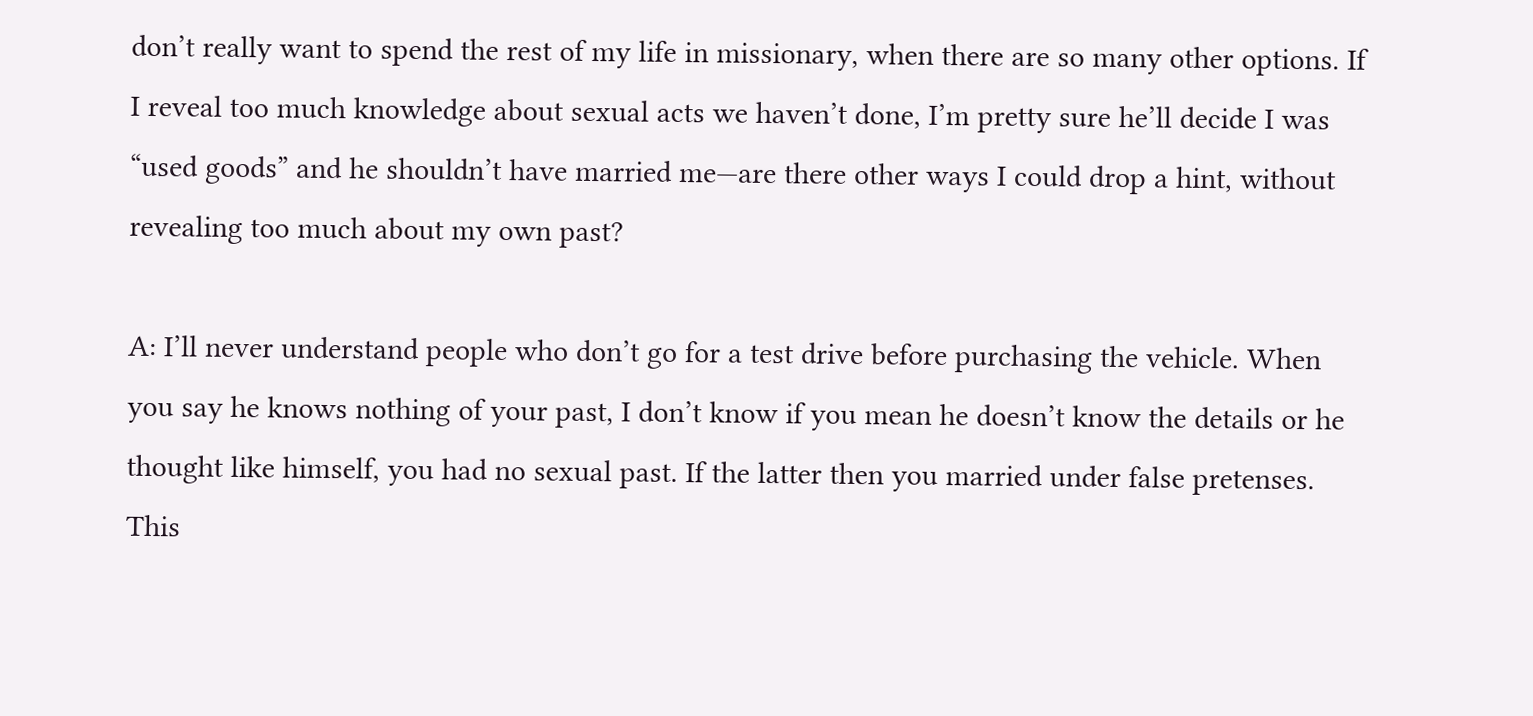don’t really want to spend the rest of my life in missionary, when there are so many other options. If I reveal too much knowledge about sexual acts we haven’t done, I’m pretty sure he’ll decide I was “used goods” and he shouldn’t have married me—are there other ways I could drop a hint, without revealing too much about my own past?

A: I’ll never understand people who don’t go for a test drive before purchasing the vehicle. When you say he knows nothing of your past, I don’t know if you mean he doesn’t know the details or he thought like himself, you had no sexual past. If the latter then you married under false pretenses. This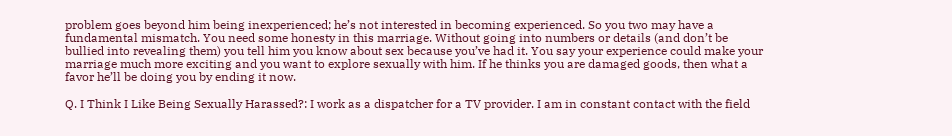problem goes beyond him being inexperienced; he’s not interested in becoming experienced. So you two may have a fundamental mismatch. You need some honesty in this marriage. Without going into numbers or details (and don’t be bullied into revealing them) you tell him you know about sex because you’ve had it. You say your experience could make your marriage much more exciting and you want to explore sexually with him. If he thinks you are damaged goods, then what a favor he’ll be doing you by ending it now.

Q. I Think I Like Being Sexually Harassed?: I work as a dispatcher for a TV provider. I am in constant contact with the field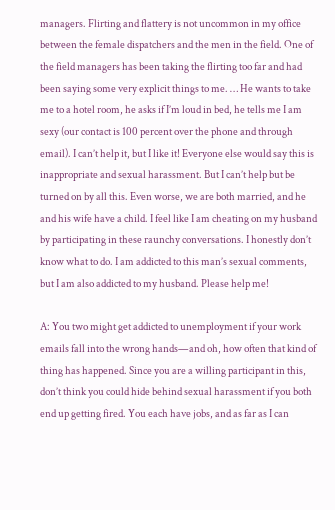managers. Flirting and flattery is not uncommon in my office between the female dispatchers and the men in the field. One of the field managers has been taking the flirting too far and had been saying some very explicit things to me. … He wants to take me to a hotel room, he asks if I’m loud in bed, he tells me I am sexy (our contact is 100 percent over the phone and through email). I can’t help it, but I like it! Everyone else would say this is inappropriate and sexual harassment. But I can’t help but be turned on by all this. Even worse, we are both married, and he and his wife have a child. I feel like I am cheating on my husband by participating in these raunchy conversations. I honestly don’t know what to do. I am addicted to this man’s sexual comments, but I am also addicted to my husband. Please help me!

A: You two might get addicted to unemployment if your work emails fall into the wrong hands—and oh, how often that kind of thing has happened. Since you are a willing participant in this, don’t think you could hide behind sexual harassment if you both end up getting fired. You each have jobs, and as far as I can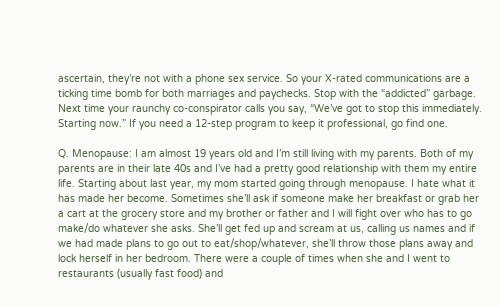ascertain, they’re not with a phone sex service. So your X-rated communications are a ticking time bomb for both marriages and paychecks. Stop with the “addicted” garbage. Next time your raunchy co-conspirator calls you say, “We’ve got to stop this immediately. Starting now.” If you need a 12-step program to keep it professional, go find one.

Q. Menopause: I am almost 19 years old and I’m still living with my parents. Both of my parents are in their late 40s and I’ve had a pretty good relationship with them my entire life. Starting about last year, my mom started going through menopause. I hate what it has made her become. Sometimes she’ll ask if someone make her breakfast or grab her a cart at the grocery store and my brother or father and I will fight over who has to go make/do whatever she asks. She’ll get fed up and scream at us, calling us names and if we had made plans to go out to eat/shop/whatever, she’ll throw those plans away and lock herself in her bedroom. There were a couple of times when she and I went to restaurants (usually fast food) and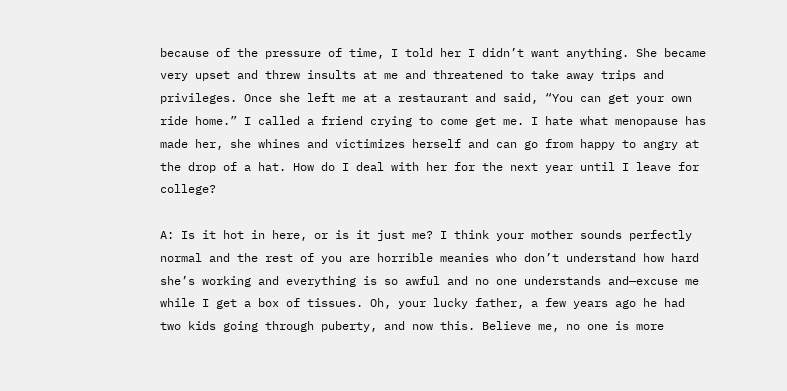because of the pressure of time, I told her I didn’t want anything. She became very upset and threw insults at me and threatened to take away trips and privileges. Once she left me at a restaurant and said, “You can get your own ride home.” I called a friend crying to come get me. I hate what menopause has made her, she whines and victimizes herself and can go from happy to angry at the drop of a hat. How do I deal with her for the next year until I leave for college?

A: Is it hot in here, or is it just me? I think your mother sounds perfectly normal and the rest of you are horrible meanies who don’t understand how hard she’s working and everything is so awful and no one understands and—excuse me while I get a box of tissues. Oh, your lucky father, a few years ago he had two kids going through puberty, and now this. Believe me, no one is more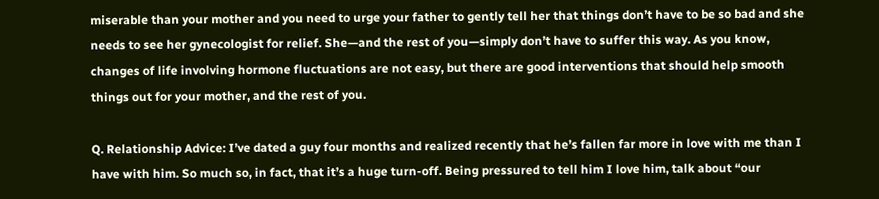miserable than your mother and you need to urge your father to gently tell her that things don’t have to be so bad and she needs to see her gynecologist for relief. She—and the rest of you—simply don’t have to suffer this way. As you know, changes of life involving hormone fluctuations are not easy, but there are good interventions that should help smooth things out for your mother, and the rest of you.

Q. Relationship Advice: I’ve dated a guy four months and realized recently that he’s fallen far more in love with me than I have with him. So much so, in fact, that it’s a huge turn-off. Being pressured to tell him I love him, talk about “our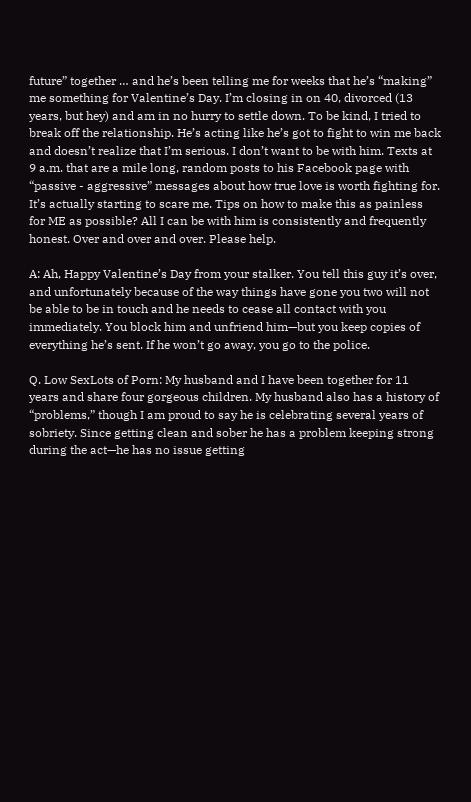future” together … and he’s been telling me for weeks that he’s “making” me something for Valentine’s Day. I’m closing in on 40, divorced (13 years, but hey) and am in no hurry to settle down. To be kind, I tried to break off the relationship. He’s acting like he’s got to fight to win me back and doesn’t realize that I’m serious. I don’t want to be with him. Texts at 9 a.m. that are a mile long, random posts to his Facebook page with “passive - aggressive” messages about how true love is worth fighting for. It’s actually starting to scare me. Tips on how to make this as painless for ME as possible? All I can be with him is consistently and frequently honest. Over and over and over. Please help.

A: Ah, Happy Valentine’s Day from your stalker. You tell this guy it’s over, and unfortunately because of the way things have gone you two will not be able to be in touch and he needs to cease all contact with you immediately. You block him and unfriend him—but you keep copies of everything he’s sent. If he won’t go away, you go to the police.

Q. Low SexLots of Porn: My husband and I have been together for 11 years and share four gorgeous children. My husband also has a history of “problems,” though I am proud to say he is celebrating several years of sobriety. Since getting clean and sober he has a problem keeping strong during the act—he has no issue getting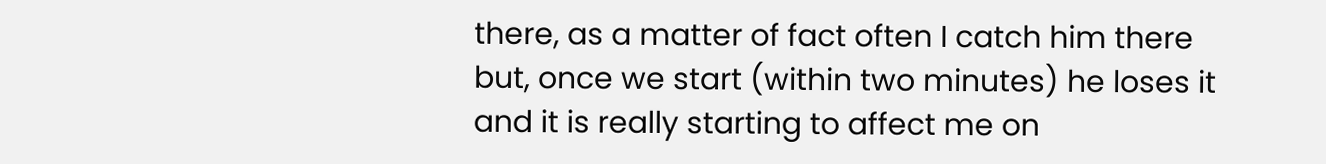there, as a matter of fact often I catch him there but, once we start (within two minutes) he loses it and it is really starting to affect me on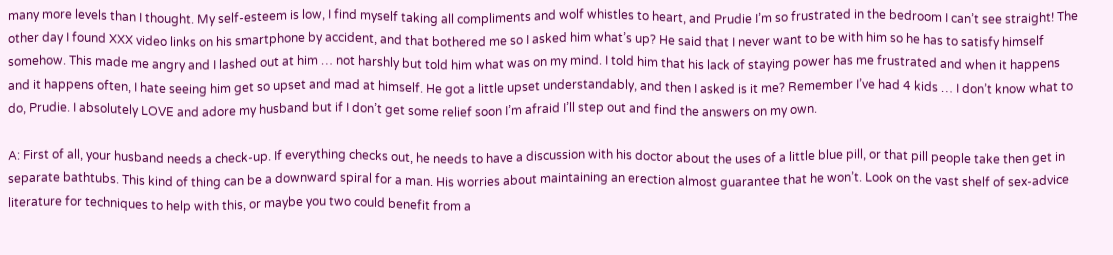many more levels than I thought. My self-esteem is low, I find myself taking all compliments and wolf whistles to heart, and Prudie I’m so frustrated in the bedroom I can’t see straight! The other day I found XXX video links on his smartphone by accident, and that bothered me so I asked him what’s up? He said that I never want to be with him so he has to satisfy himself somehow. This made me angry and I lashed out at him … not harshly but told him what was on my mind. I told him that his lack of staying power has me frustrated and when it happens and it happens often, I hate seeing him get so upset and mad at himself. He got a little upset understandably, and then I asked is it me? Remember I’ve had 4 kids … I don’t know what to do, Prudie. I absolutely LOVE and adore my husband but if I don’t get some relief soon I’m afraid I’ll step out and find the answers on my own.

A: First of all, your husband needs a check-up. If everything checks out, he needs to have a discussion with his doctor about the uses of a little blue pill, or that pill people take then get in separate bathtubs. This kind of thing can be a downward spiral for a man. His worries about maintaining an erection almost guarantee that he won’t. Look on the vast shelf of sex-advice literature for techniques to help with this, or maybe you two could benefit from a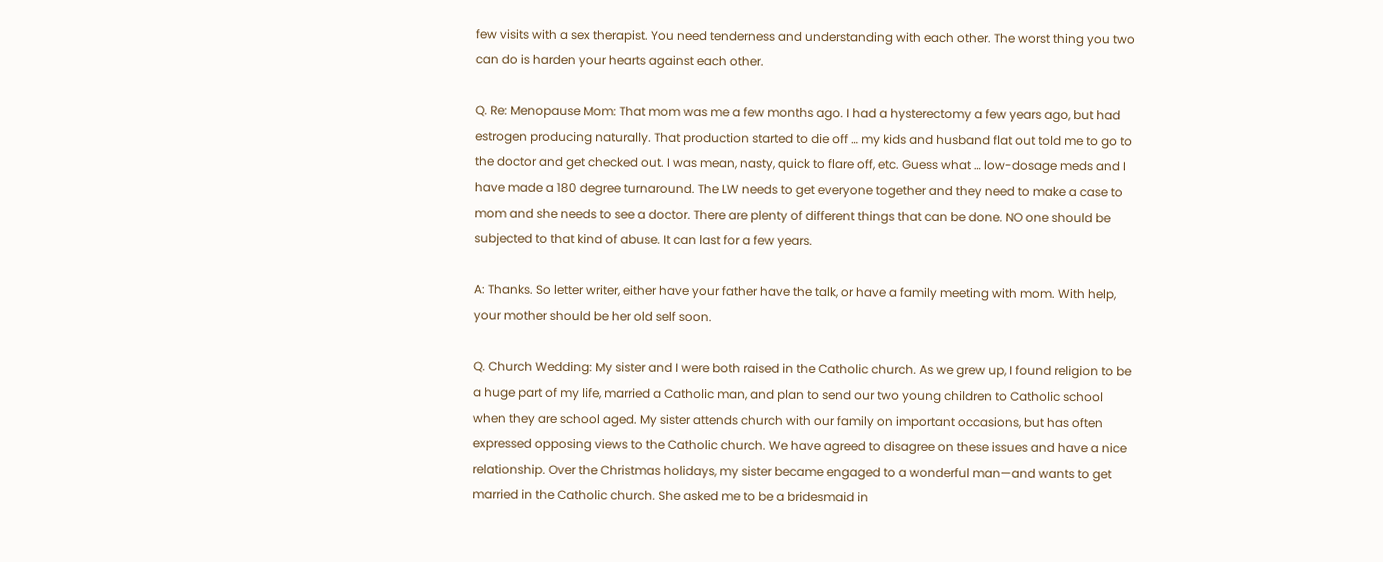few visits with a sex therapist. You need tenderness and understanding with each other. The worst thing you two can do is harden your hearts against each other.

Q. Re: Menopause Mom: That mom was me a few months ago. I had a hysterectomy a few years ago, but had estrogen producing naturally. That production started to die off … my kids and husband flat out told me to go to the doctor and get checked out. I was mean, nasty, quick to flare off, etc. Guess what … low-dosage meds and I have made a 180 degree turnaround. The LW needs to get everyone together and they need to make a case to mom and she needs to see a doctor. There are plenty of different things that can be done. NO one should be subjected to that kind of abuse. It can last for a few years.

A: Thanks. So letter writer, either have your father have the talk, or have a family meeting with mom. With help, your mother should be her old self soon.

Q. Church Wedding: My sister and I were both raised in the Catholic church. As we grew up, I found religion to be a huge part of my life, married a Catholic man, and plan to send our two young children to Catholic school when they are school aged. My sister attends church with our family on important occasions, but has often expressed opposing views to the Catholic church. We have agreed to disagree on these issues and have a nice relationship. Over the Christmas holidays, my sister became engaged to a wonderful man—and wants to get married in the Catholic church. She asked me to be a bridesmaid in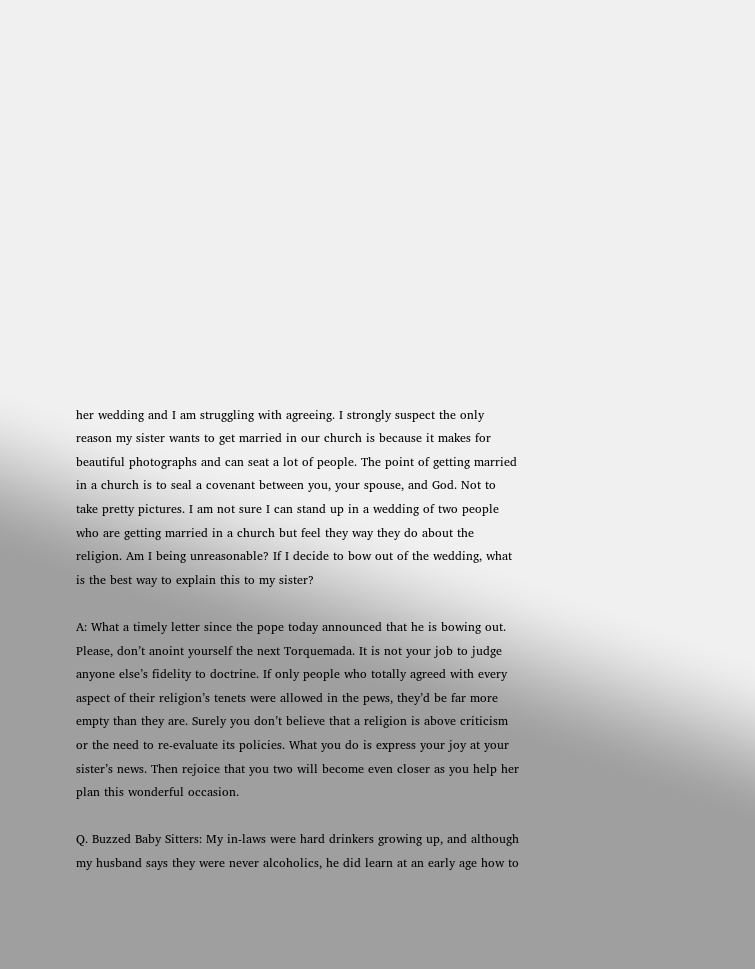her wedding and I am struggling with agreeing. I strongly suspect the only reason my sister wants to get married in our church is because it makes for beautiful photographs and can seat a lot of people. The point of getting married in a church is to seal a covenant between you, your spouse, and God. Not to take pretty pictures. I am not sure I can stand up in a wedding of two people who are getting married in a church but feel they way they do about the religion. Am I being unreasonable? If I decide to bow out of the wedding, what is the best way to explain this to my sister?

A: What a timely letter since the pope today announced that he is bowing out. Please, don’t anoint yourself the next Torquemada. It is not your job to judge anyone else’s fidelity to doctrine. If only people who totally agreed with every aspect of their religion’s tenets were allowed in the pews, they’d be far more empty than they are. Surely you don’t believe that a religion is above criticism or the need to re-evaluate its policies. What you do is express your joy at your sister’s news. Then rejoice that you two will become even closer as you help her plan this wonderful occasion.

Q. Buzzed Baby Sitters: My in-laws were hard drinkers growing up, and although my husband says they were never alcoholics, he did learn at an early age how to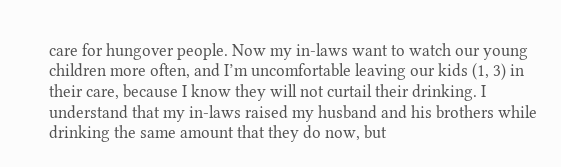care for hungover people. Now my in-laws want to watch our young children more often, and I’m uncomfortable leaving our kids (1, 3) in their care, because I know they will not curtail their drinking. I understand that my in-laws raised my husband and his brothers while drinking the same amount that they do now, but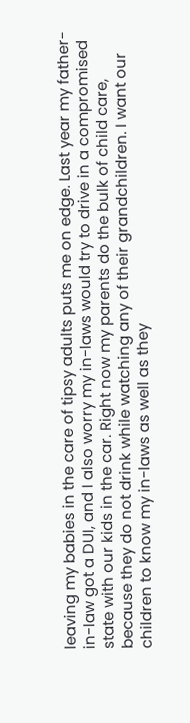leaving my babies in the care of tipsy adults puts me on edge. Last year my father-in-law got a DUI, and I also worry my in-laws would try to drive in a compromised state with our kids in the car. Right now my parents do the bulk of child care, because they do not drink while watching any of their grandchildren. I want our children to know my in-laws as well as they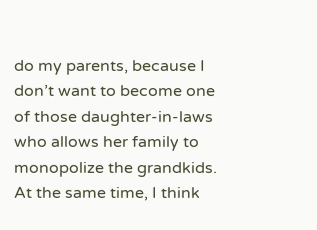do my parents, because I don’t want to become one of those daughter-in-laws who allows her family to monopolize the grandkids. At the same time, I think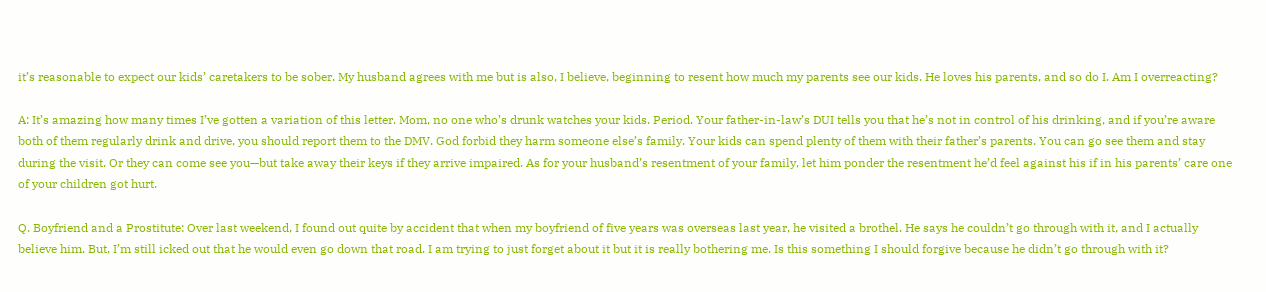it’s reasonable to expect our kids’ caretakers to be sober. My husband agrees with me but is also, I believe, beginning to resent how much my parents see our kids. He loves his parents, and so do I. Am I overreacting?

A: It’s amazing how many times I’ve gotten a variation of this letter. Mom, no one who’s drunk watches your kids. Period. Your father-in-law’s DUI tells you that he’s not in control of his drinking, and if you’re aware both of them regularly drink and drive, you should report them to the DMV. God forbid they harm someone else’s family. Your kids can spend plenty of them with their father’s parents. You can go see them and stay during the visit. Or they can come see you—but take away their keys if they arrive impaired. As for your husband’s resentment of your family, let him ponder the resentment he’d feel against his if in his parents’ care one of your children got hurt.

Q. Boyfriend and a Prostitute: Over last weekend, I found out quite by accident that when my boyfriend of five years was overseas last year, he visited a brothel. He says he couldn’t go through with it, and I actually believe him. But, I’m still icked out that he would even go down that road. I am trying to just forget about it but it is really bothering me. Is this something I should forgive because he didn’t go through with it?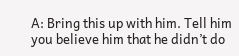A: Bring this up with him. Tell him you believe him that he didn’t do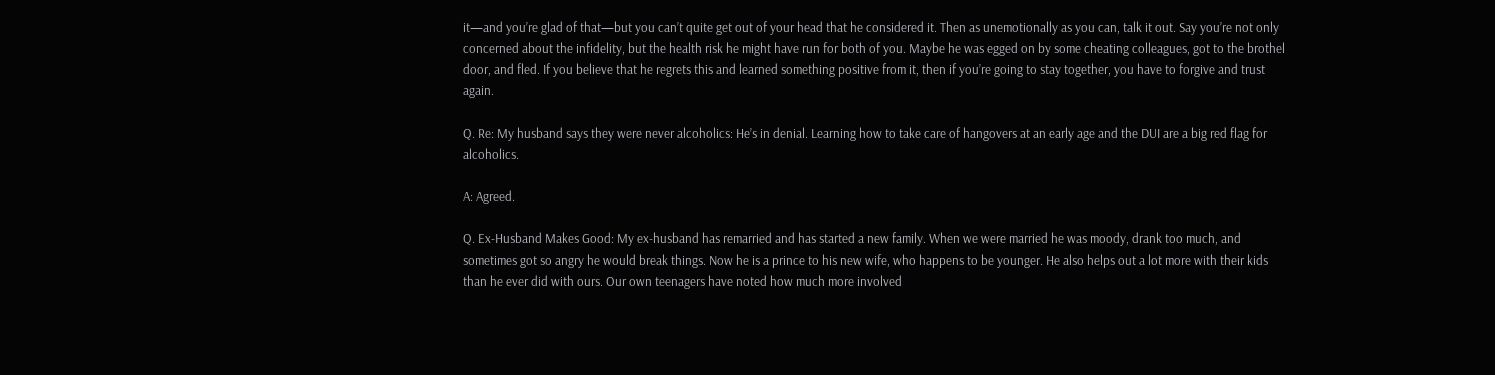it—and you’re glad of that—but you can’t quite get out of your head that he considered it. Then as unemotionally as you can, talk it out. Say you’re not only concerned about the infidelity, but the health risk he might have run for both of you. Maybe he was egged on by some cheating colleagues, got to the brothel door, and fled. If you believe that he regrets this and learned something positive from it, then if you’re going to stay together, you have to forgive and trust again.

Q. Re: My husband says they were never alcoholics: He’s in denial. Learning how to take care of hangovers at an early age and the DUI are a big red flag for alcoholics.

A: Agreed.

Q. Ex-Husband Makes Good: My ex-husband has remarried and has started a new family. When we were married he was moody, drank too much, and sometimes got so angry he would break things. Now he is a prince to his new wife, who happens to be younger. He also helps out a lot more with their kids than he ever did with ours. Our own teenagers have noted how much more involved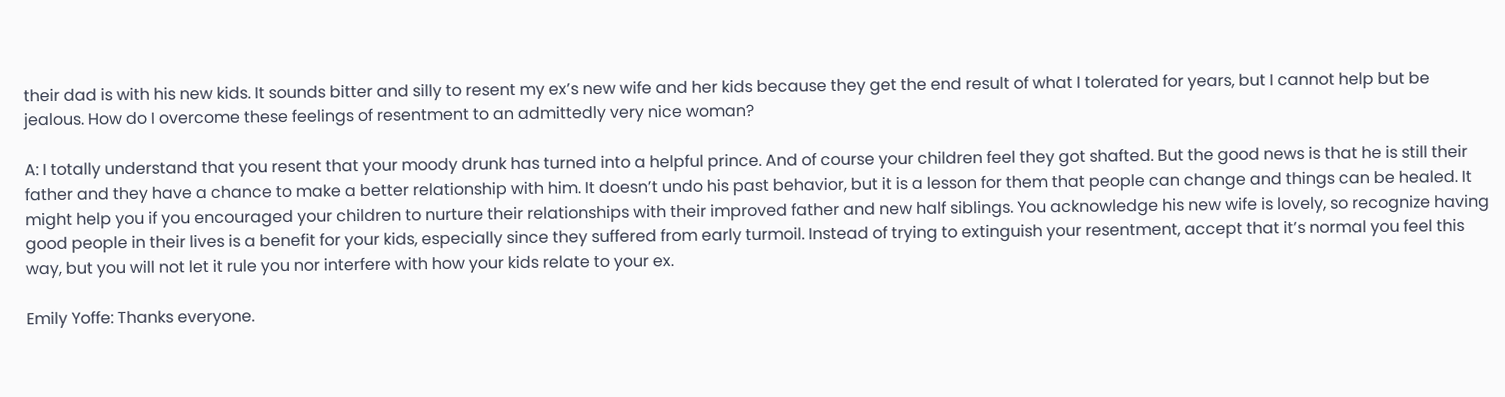their dad is with his new kids. It sounds bitter and silly to resent my ex’s new wife and her kids because they get the end result of what I tolerated for years, but I cannot help but be jealous. How do I overcome these feelings of resentment to an admittedly very nice woman?

A: I totally understand that you resent that your moody drunk has turned into a helpful prince. And of course your children feel they got shafted. But the good news is that he is still their father and they have a chance to make a better relationship with him. It doesn’t undo his past behavior, but it is a lesson for them that people can change and things can be healed. It might help you if you encouraged your children to nurture their relationships with their improved father and new half siblings. You acknowledge his new wife is lovely, so recognize having good people in their lives is a benefit for your kids, especially since they suffered from early turmoil. Instead of trying to extinguish your resentment, accept that it’s normal you feel this way, but you will not let it rule you nor interfere with how your kids relate to your ex.

Emily Yoffe: Thanks everyone.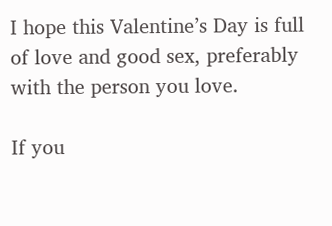I hope this Valentine’s Day is full of love and good sex, preferably with the person you love.

If you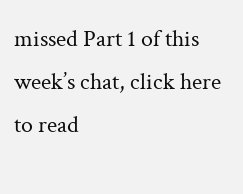missed Part 1 of this week’s chat, click here to read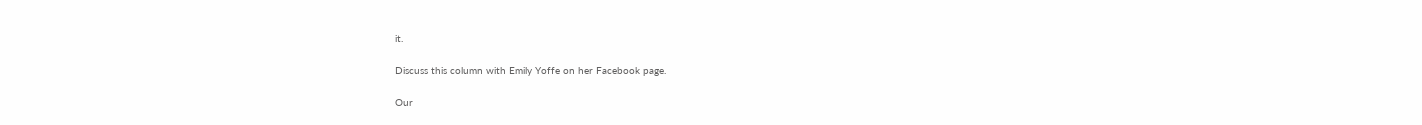it.

Discuss this column with Emily Yoffe on her Facebook page.

Our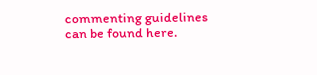commenting guidelines can be found here.